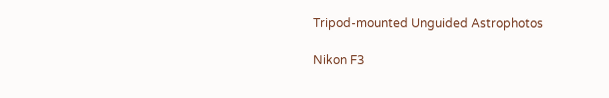Tripod-mounted Unguided Astrophotos

Nikon F3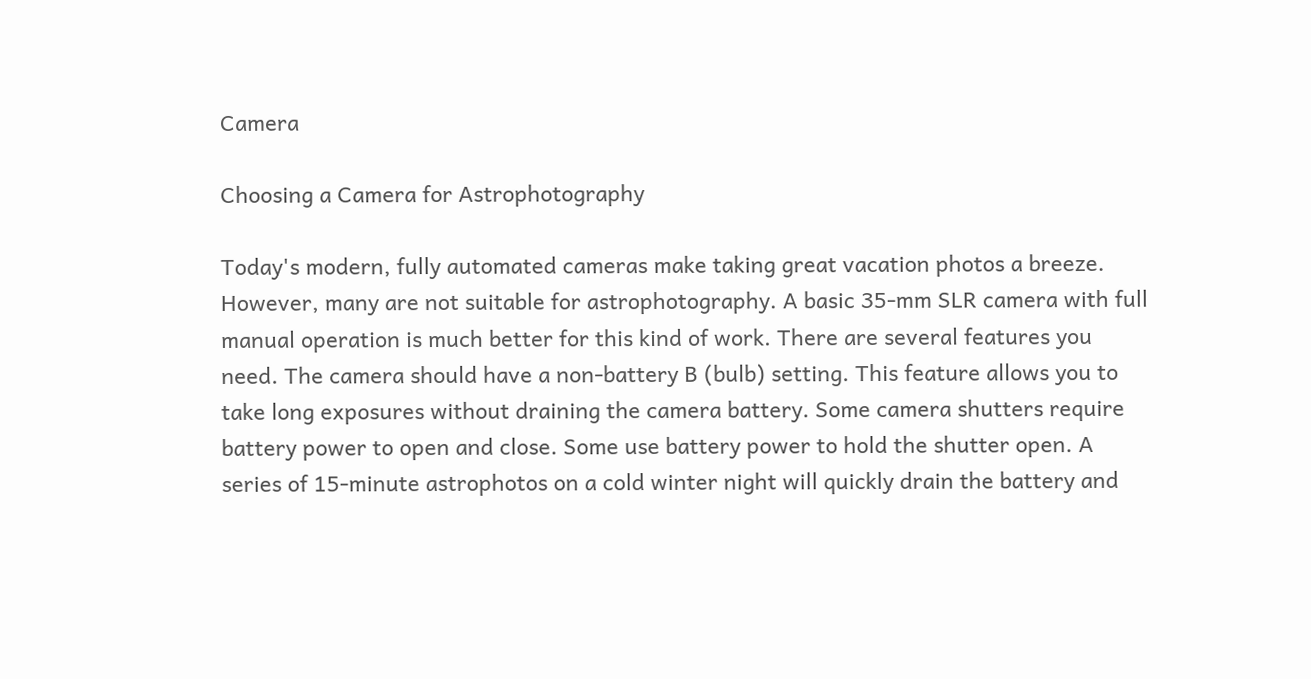Camera

Choosing a Camera for Astrophotography

Today's modern, fully automated cameras make taking great vacation photos a breeze. However, many are not suitable for astrophotography. A basic 35-mm SLR camera with full manual operation is much better for this kind of work. There are several features you need. The camera should have a non-battery B (bulb) setting. This feature allows you to take long exposures without draining the camera battery. Some camera shutters require battery power to open and close. Some use battery power to hold the shutter open. A series of 15-minute astrophotos on a cold winter night will quickly drain the battery and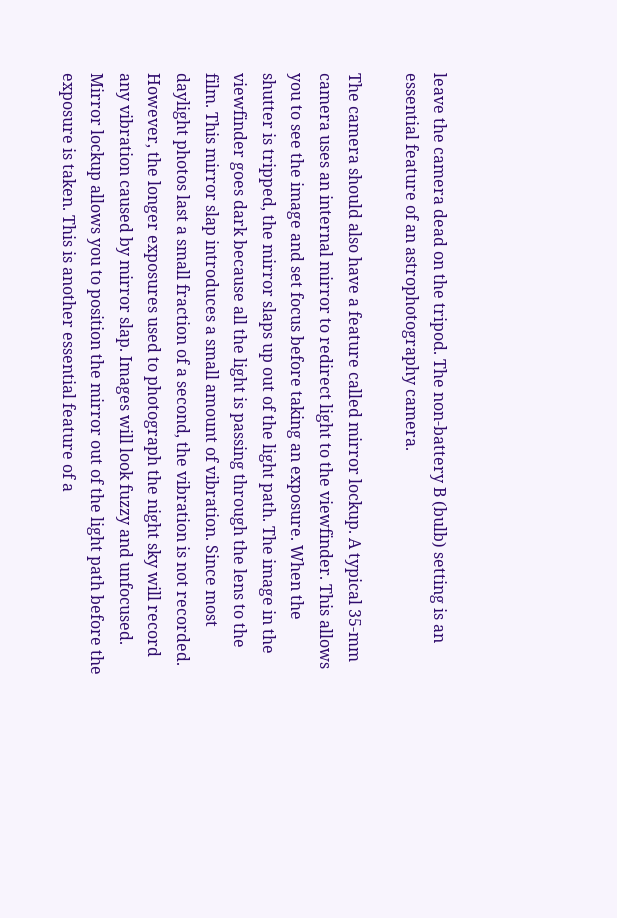leave the camera dead on the tripod. The non-battery B (bulb) setting is an essential feature of an astrophotography camera.

The camera should also have a feature called mirror lockup. A typical 35-mm camera uses an internal mirror to redirect light to the viewfinder. This allows you to see the image and set focus before taking an exposure. When the shutter is tripped, the mirror slaps up out of the light path. The image in the viewfinder goes dark because all the light is passing through the lens to the film. This mirror slap introduces a small amount of vibration. Since most daylight photos last a small fraction of a second, the vibration is not recorded. However, the longer exposures used to photograph the night sky will record any vibration caused by mirror slap. Images will look fuzzy and unfocused. Mirror lockup allows you to position the mirror out of the light path before the exposure is taken. This is another essential feature of a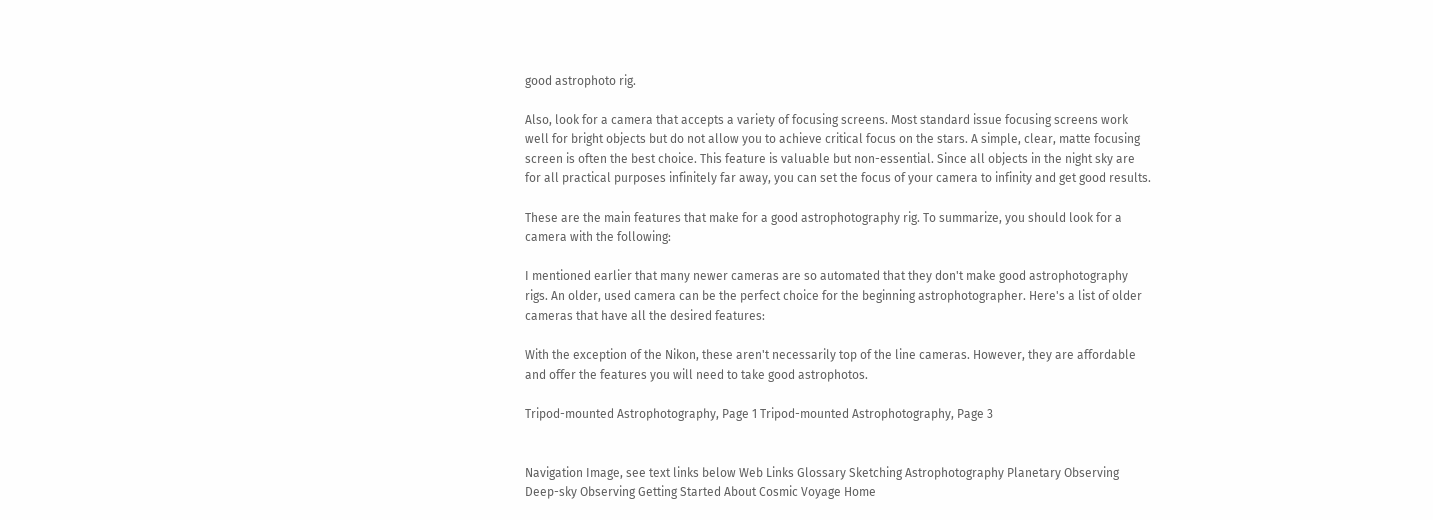good astrophoto rig.

Also, look for a camera that accepts a variety of focusing screens. Most standard issue focusing screens work well for bright objects but do not allow you to achieve critical focus on the stars. A simple, clear, matte focusing screen is often the best choice. This feature is valuable but non-essential. Since all objects in the night sky are for all practical purposes infinitely far away, you can set the focus of your camera to infinity and get good results.

These are the main features that make for a good astrophotography rig. To summarize, you should look for a camera with the following:

I mentioned earlier that many newer cameras are so automated that they don't make good astrophotography rigs. An older, used camera can be the perfect choice for the beginning astrophotographer. Here's a list of older cameras that have all the desired features:

With the exception of the Nikon, these aren't necessarily top of the line cameras. However, they are affordable and offer the features you will need to take good astrophotos.

Tripod-mounted Astrophotography, Page 1 Tripod-mounted Astrophotography, Page 3


Navigation Image, see text links below Web Links Glossary Sketching Astrophotography Planetary Observing Deep-sky Observing Getting Started About Cosmic Voyage Home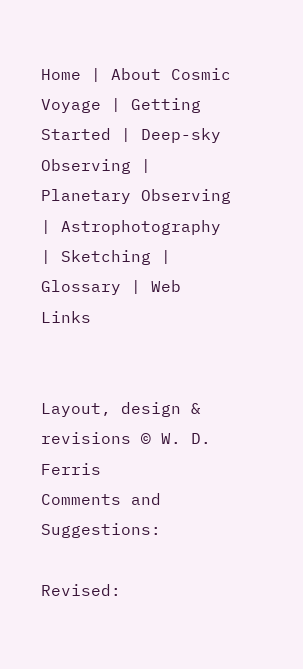Home | About Cosmic Voyage | Getting Started | Deep-sky Observing | Planetary Observing | Astrophotography | Sketching | Glossary | Web Links


Layout, design & revisions © W. D. Ferris
Comments and Suggestions:

Revised: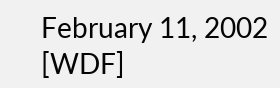February 11, 2002 [WDF]